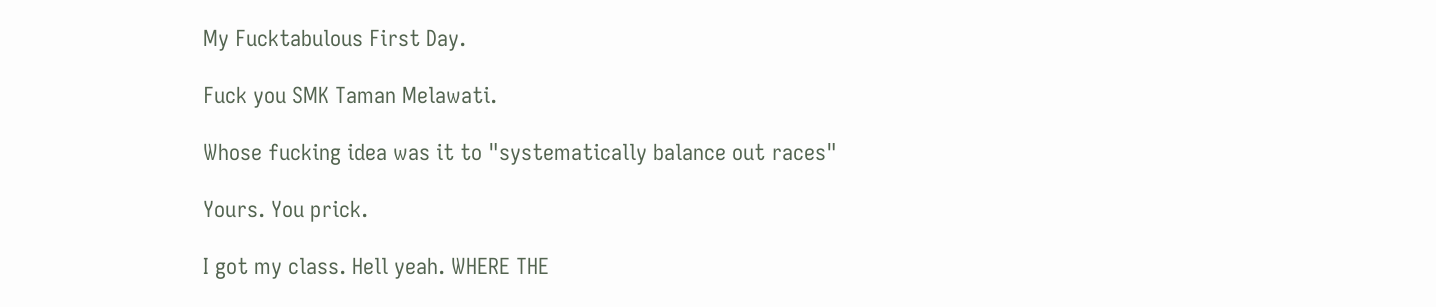My Fucktabulous First Day.

Fuck you SMK Taman Melawati.

Whose fucking idea was it to "systematically balance out races"

Yours. You prick.

I got my class. Hell yeah. WHERE THE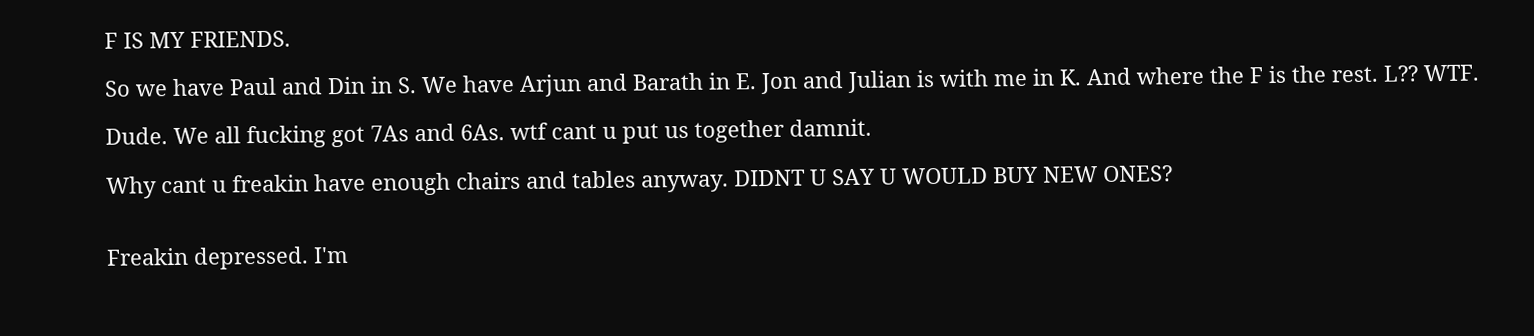F IS MY FRIENDS.

So we have Paul and Din in S. We have Arjun and Barath in E. Jon and Julian is with me in K. And where the F is the rest. L?? WTF.

Dude. We all fucking got 7As and 6As. wtf cant u put us together damnit.

Why cant u freakin have enough chairs and tables anyway. DIDNT U SAY U WOULD BUY NEW ONES?


Freakin depressed. I'm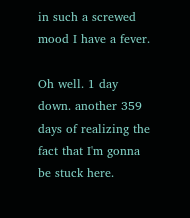in such a screwed mood I have a fever.

Oh well. 1 day down. another 359 days of realizing the fact that I'm gonna be stuck here.